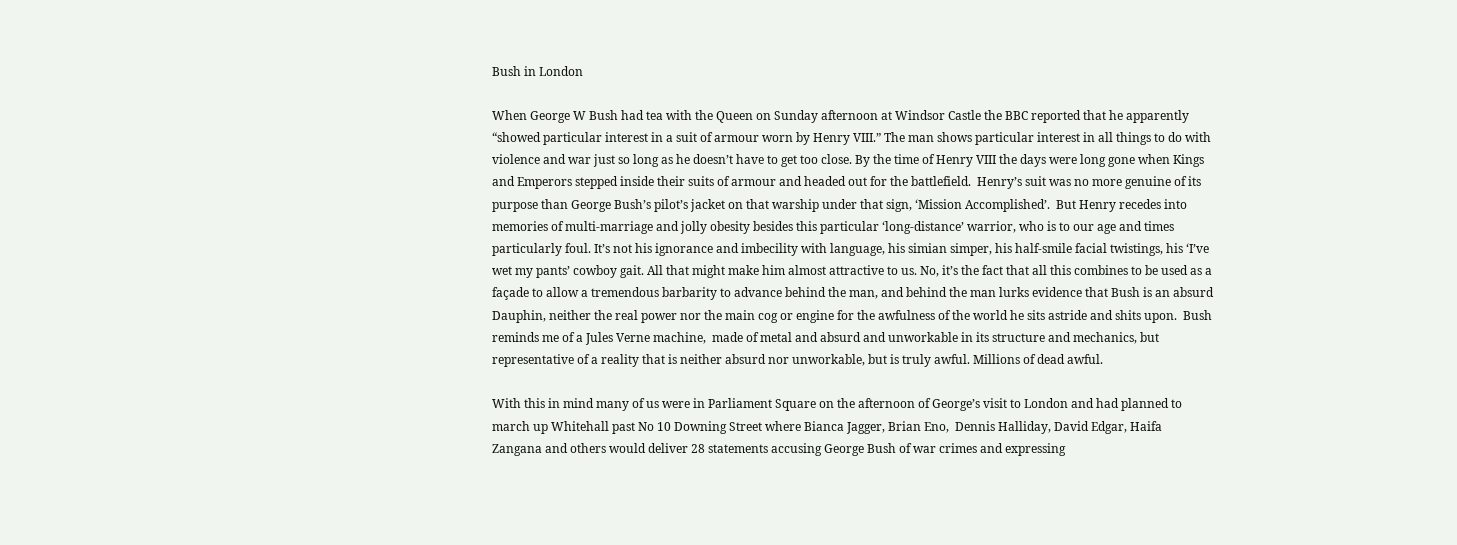Bush in London

When George W Bush had tea with the Queen on Sunday afternoon at Windsor Castle the BBC reported that he apparently “showed particular interest in a suit of armour worn by Henry VIII.” The man shows particular interest in all things to do with violence and war just so long as he doesn’t have to get too close. By the time of Henry VIII the days were long gone when Kings and Emperors stepped inside their suits of armour and headed out for the battlefield.  Henry’s suit was no more genuine of its purpose than George Bush’s pilot’s jacket on that warship under that sign, ‘Mission Accomplished’.  But Henry recedes into memories of multi-marriage and jolly obesity besides this particular ‘long-distance’ warrior, who is to our age and times particularly foul. It’s not his ignorance and imbecility with language, his simian simper, his half-smile facial twistings, his ‘I’ve wet my pants’ cowboy gait. All that might make him almost attractive to us. No, it’s the fact that all this combines to be used as a façade to allow a tremendous barbarity to advance behind the man, and behind the man lurks evidence that Bush is an absurd Dauphin, neither the real power nor the main cog or engine for the awfulness of the world he sits astride and shits upon.  Bush reminds me of a Jules Verne machine,  made of metal and absurd and unworkable in its structure and mechanics, but representative of a reality that is neither absurd nor unworkable, but is truly awful. Millions of dead awful.

With this in mind many of us were in Parliament Square on the afternoon of George’s visit to London and had planned to march up Whitehall past No 10 Downing Street where Bianca Jagger, Brian Eno,  Dennis Halliday, David Edgar, Haifa Zangana and others would deliver 28 statements accusing George Bush of war crimes and expressing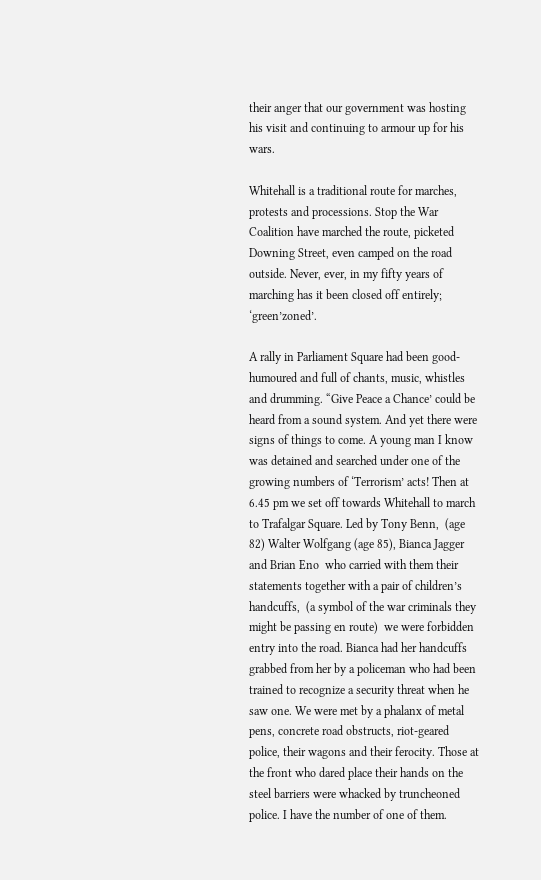their anger that our government was hosting his visit and continuing to armour up for his wars.

Whitehall is a traditional route for marches, protests and processions. Stop the War Coalition have marched the route, picketed Downing Street, even camped on the road outside. Never, ever, in my fifty years of marching has it been closed off entirely; ‘green’zoned’.

A rally in Parliament Square had been good-humoured and full of chants, music, whistles and drumming. “Give Peace a Chance’ could be heard from a sound system. And yet there were signs of things to come. A young man I know was detained and searched under one of the growing numbers of ‘Terrorism’ acts! Then at 6.45 pm we set off towards Whitehall to march to Trafalgar Square. Led by Tony Benn,  (age 82) Walter Wolfgang (age 85), Bianca Jagger and Brian Eno  who carried with them their statements together with a pair of children’s handcuffs,  (a symbol of the war criminals they might be passing en route)  we were forbidden entry into the road. Bianca had her handcuffs grabbed from her by a policeman who had been trained to recognize a security threat when he saw one. We were met by a phalanx of metal pens, concrete road obstructs, riot-geared police, their wagons and their ferocity. Those at the front who dared place their hands on the steel barriers were whacked by truncheoned police. I have the number of one of them.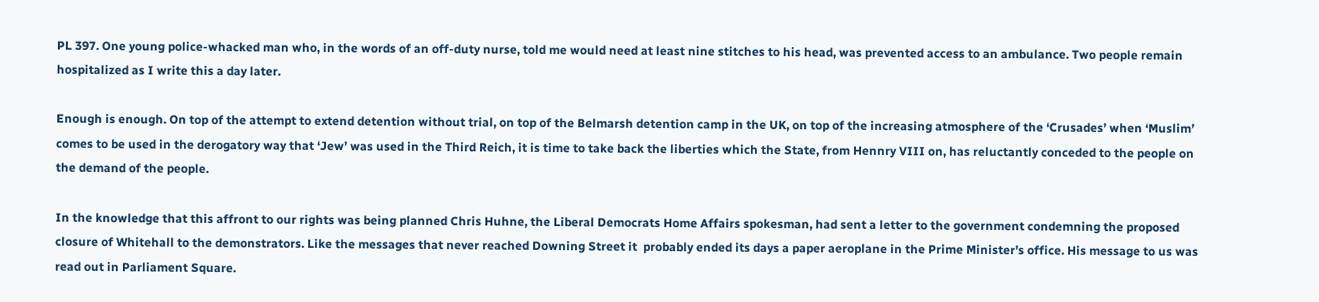PL 397. One young police-whacked man who, in the words of an off-duty nurse, told me would need at least nine stitches to his head, was prevented access to an ambulance. Two people remain hospitalized as I write this a day later.

Enough is enough. On top of the attempt to extend detention without trial, on top of the Belmarsh detention camp in the UK, on top of the increasing atmosphere of the ‘Crusades’ when ‘Muslim’ comes to be used in the derogatory way that ‘Jew’ was used in the Third Reich, it is time to take back the liberties which the State, from Hennry VIII on, has reluctantly conceded to the people on the demand of the people.

In the knowledge that this affront to our rights was being planned Chris Huhne, the Liberal Democrats Home Affairs spokesman, had sent a letter to the government condemning the proposed closure of Whitehall to the demonstrators. Like the messages that never reached Downing Street it  probably ended its days a paper aeroplane in the Prime Minister’s office. His message to us was read out in Parliament Square.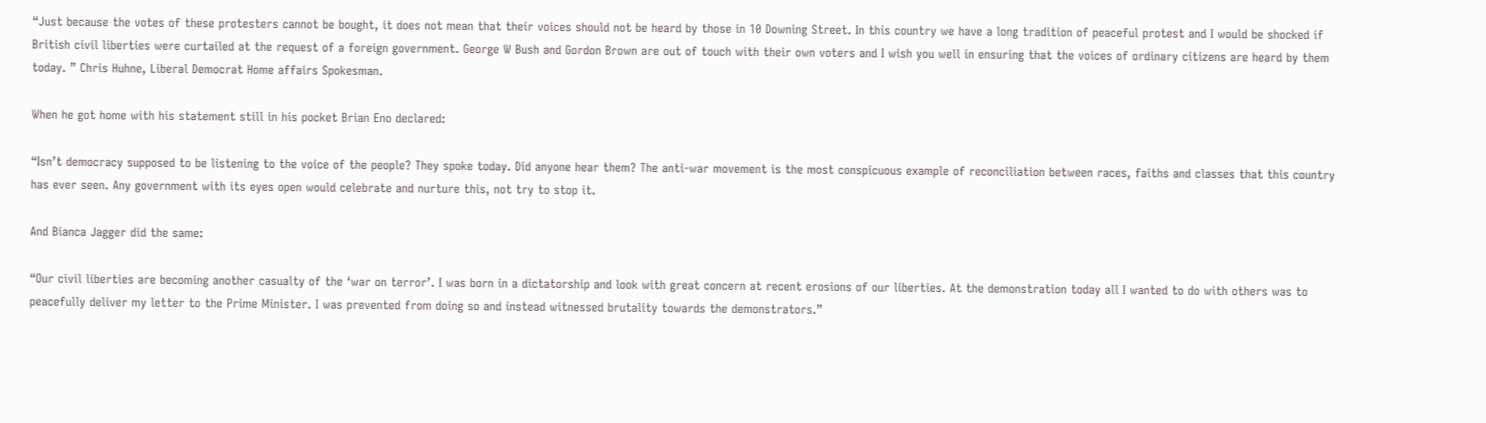“Just because the votes of these protesters cannot be bought, it does not mean that their voices should not be heard by those in 10 Downing Street. In this country we have a long tradition of peaceful protest and I would be shocked if British civil liberties were curtailed at the request of a foreign government. George W Bush and Gordon Brown are out of touch with their own voters and I wish you well in ensuring that the voices of ordinary citizens are heard by them today. ” Chris Huhne, Liberal Democrat Home affairs Spokesman.

When he got home with his statement still in his pocket Brian Eno declared:

“Isn’t democracy supposed to be listening to the voice of the people? They spoke today. Did anyone hear them? The anti-war movement is the most conspicuous example of reconciliation between races, faiths and classes that this country  has ever seen. Any government with its eyes open would celebrate and nurture this, not try to stop it.

And Bianca Jagger did the same:

“Our civil liberties are becoming another casualty of the ‘war on terror’. I was born in a dictatorship and look with great concern at recent erosions of our liberties. At the demonstration today all I wanted to do with others was to peacefully deliver my letter to the Prime Minister. I was prevented from doing so and instead witnessed brutality towards the demonstrators.”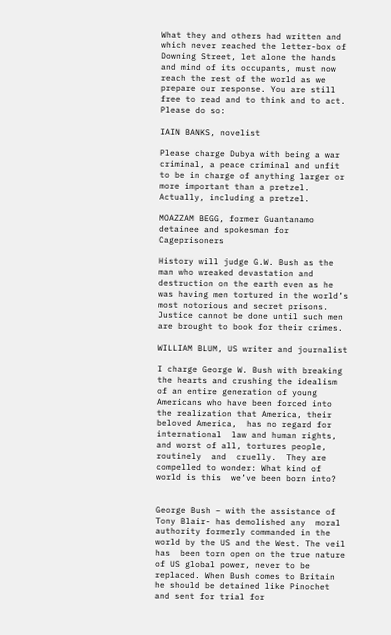What they and others had written and which never reached the letter-box of Downing Street, let alone the hands and mind of its occupants, must now reach the rest of the world as we prepare our response. You are still free to read and to think and to act. Please do so:

IAIN BANKS, novelist

Please charge Dubya with being a war criminal, a peace criminal and unfit to be in charge of anything larger or more important than a pretzel. Actually, including a pretzel.

MOAZZAM BEGG, former Guantanamo detainee and spokesman for Cageprisoners

History will judge G.W. Bush as the man who wreaked devastation and destruction on the earth even as he was having men tortured in the world’s most notorious and secret prisons. Justice cannot be done until such men are brought to book for their crimes.

WILLIAM BLUM, US writer and journalist

I charge George W. Bush with breaking the hearts and crushing the idealism of an entire generation of young Americans who have been forced into the realization that America, their beloved America,  has no regard for international  law and human rights, and worst of all, tortures people, routinely  and  cruelly.  They are compelled to wonder: What kind of world is this  we’ve been born into?


George Bush – with the assistance of Tony Blair- has demolished any  moral authority formerly commanded in the world by the US and the West. The veil has  been torn open on the true nature of US global power, never to be replaced. When Bush comes to Britain he should be detained like Pinochet and sent for trial for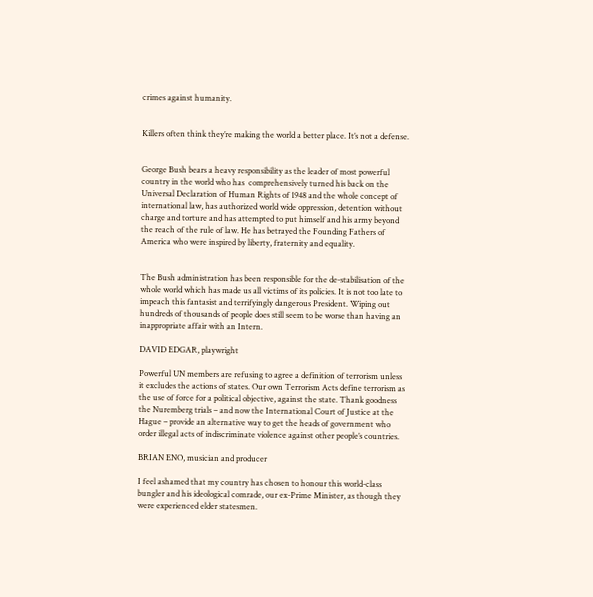crimes against humanity.


Killers often think they’re making the world a better place. It’s not a defense.


George Bush bears a heavy responsibility as the leader of most powerful country in the world who has  comprehensively turned his back on the Universal Declaration of Human Rights of 1948 and the whole concept of international law, has authorized world wide oppression, detention without charge and torture and has attempted to put himself and his army beyond the reach of the rule of law. He has betrayed the Founding Fathers of America who were inspired by liberty, fraternity and equality.


The Bush administration has been responsible for the de-stabilisation of the whole world which has made us all victims of its policies. It is not too late to impeach this fantasist and terrifyingly dangerous President. Wiping out hundreds of thousands of people does still seem to be worse than having an inappropriate affair with an Intern.

DAVID EDGAR, playwright

Powerful UN members are refusing to agree a definition of terrorism unless it excludes the actions of states. Our own Terrorism Acts define terrorism as the use of force for a political objective, against the state. Thank goodness the Nuremberg trials – and now the International Court of Justice at the Hague – provide an alternative way to get the heads of government who order illegal acts of indiscriminate violence against other people’s countries.

BRIAN ENO, musician and producer

I feel ashamed that my country has chosen to honour this world-class bungler and his ideological comrade, our ex-Prime Minister, as though they were experienced elder statesmen.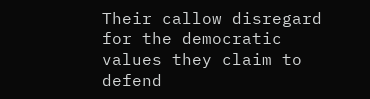Their callow disregard for the democratic values they claim to defend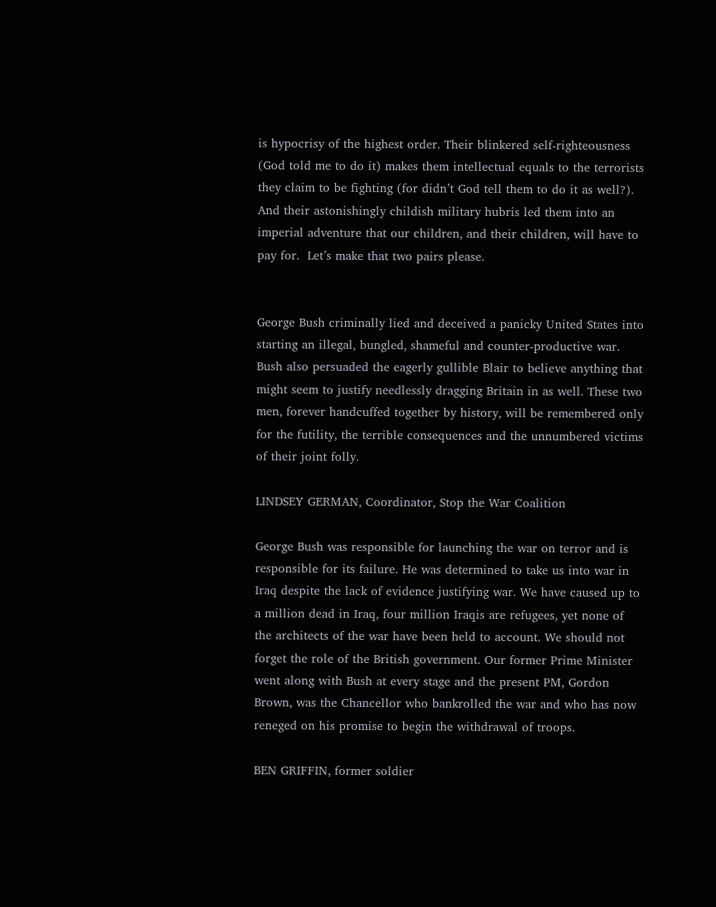is hypocrisy of the highest order. Their blinkered self-righteousness (God told me to do it) makes them intellectual equals to the terrorists they claim to be fighting (for didn’t God tell them to do it as well?). And their astonishingly childish military hubris led them into an imperial adventure that our children, and their children, will have to pay for.  Let’s make that two pairs please.


George Bush criminally lied and deceived a panicky United States into starting an illegal, bungled, shameful and counter-productive war. Bush also persuaded the eagerly gullible Blair to believe anything that might seem to justify needlessly dragging Britain in as well. These two men, forever handcuffed together by history, will be remembered only for the futility, the terrible consequences and the unnumbered victims of their joint folly.

LINDSEY GERMAN, Coordinator, Stop the War Coalition

George Bush was responsible for launching the war on terror and is responsible for its failure. He was determined to take us into war in Iraq despite the lack of evidence justifying war. We have caused up to a million dead in Iraq, four million Iraqis are refugees, yet none of the architects of the war have been held to account. We should not forget the role of the British government. Our former Prime Minister went along with Bush at every stage and the present PM, Gordon Brown, was the Chancellor who bankrolled the war and who has now reneged on his promise to begin the withdrawal of troops.

BEN GRIFFIN, former soldier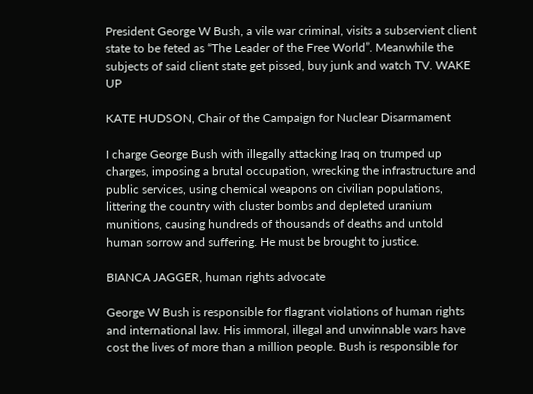President George W Bush, a vile war criminal, visits a subservient client state to be feted as “The Leader of the Free World”. Meanwhile the subjects of said client state get pissed, buy junk and watch TV. WAKE UP

KATE HUDSON, Chair of the Campaign for Nuclear Disarmament

I charge George Bush with illegally attacking Iraq on trumped up charges, imposing a brutal occupation, wrecking the infrastructure and public services, using chemical weapons on civilian populations, littering the country with cluster bombs and depleted uranium munitions, causing hundreds of thousands of deaths and untold human sorrow and suffering. He must be brought to justice.

BIANCA JAGGER, human rights advocate

George W Bush is responsible for flagrant violations of human rights and international law. His immoral, illegal and unwinnable wars have cost the lives of more than a million people. Bush is responsible for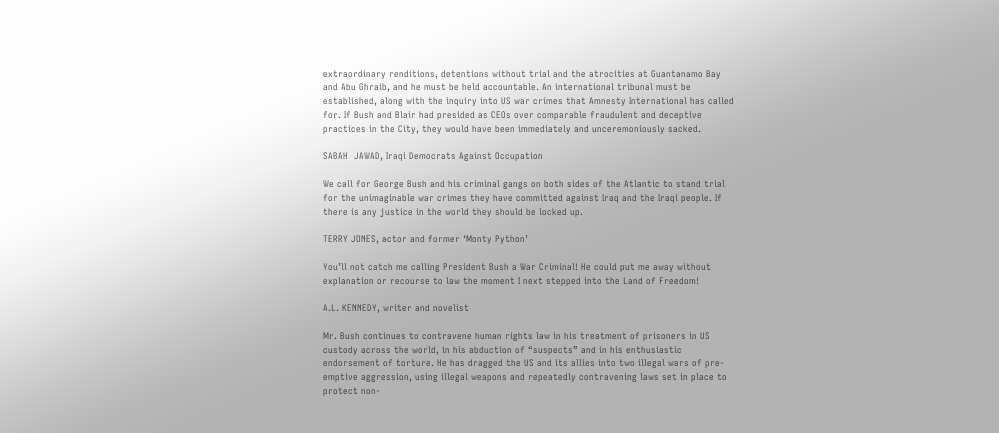extraordinary renditions, detentions without trial and the atrocities at Guantanamo Bay and Abu Ghraib, and he must be held accountable. An international tribunal must be established, along with the inquiry into US war crimes that Amnesty International has called for. If Bush and Blair had presided as CEOs over comparable fraudulent and deceptive practices in the City, they would have been immediately and unceremoniously sacked.

SABAH  JAWAD, Iraqi Democrats Against Occupation

We call for George Bush and his criminal gangs on both sides of the Atlantic to stand trial for the unimaginable war crimes they have committed against Iraq and the Iraqi people. If there is any justice in the world they should be locked up.

TERRY JONES, actor and former ‘Monty Python’

You’ll not catch me calling President Bush a War Criminal! He could put me away without explanation or recourse to law the moment I next stepped into the Land of Freedom!

A.L. KENNEDY, writer and novelist

Mr. Bush continues to contravene human rights law in his treatment of prisoners in US custody across the world, in his abduction of “suspects” and in his enthusiastic endorsement of torture. He has dragged the US and its allies into two illegal wars of pre-emptive aggression, using illegal weapons and repeatedly contravening laws set in place to protect non-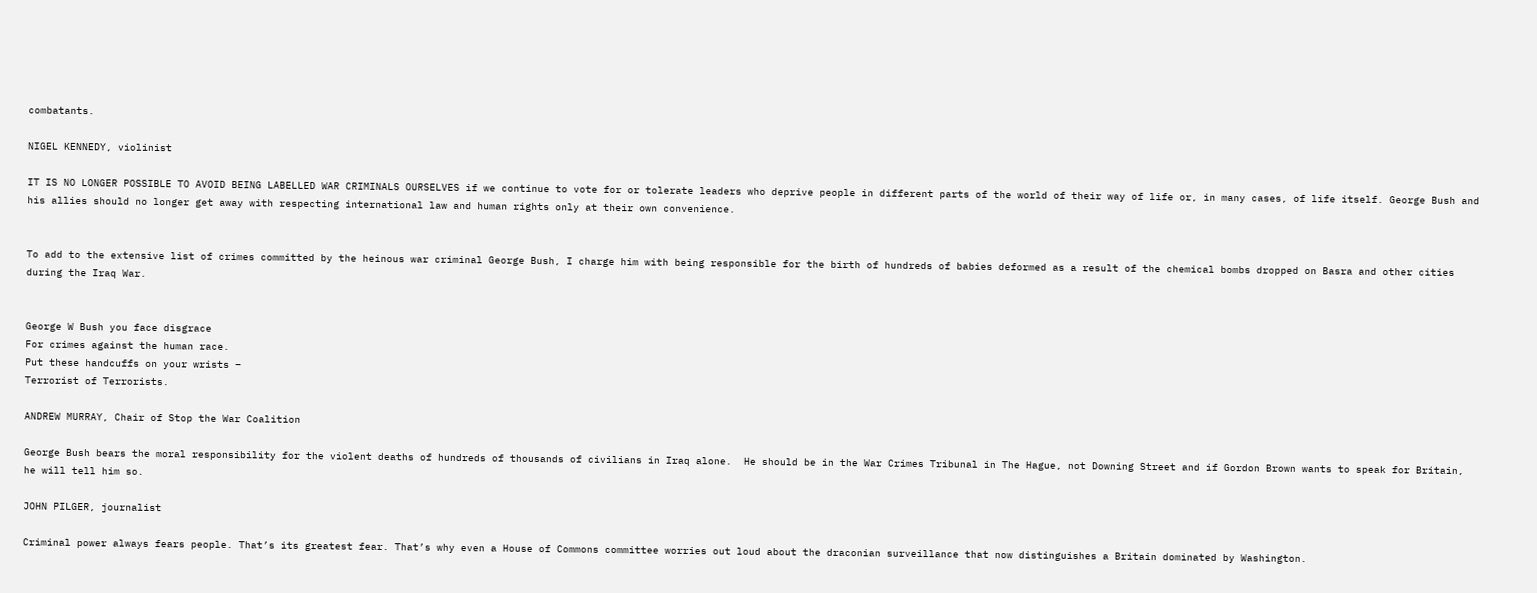combatants.

NIGEL KENNEDY, violinist

IT IS NO LONGER POSSIBLE TO AVOID BEING LABELLED WAR CRIMINALS OURSELVES if we continue to vote for or tolerate leaders who deprive people in different parts of the world of their way of life or, in many cases, of life itself. George Bush and his allies should no longer get away with respecting international law and human rights only at their own convenience.


To add to the extensive list of crimes committed by the heinous war criminal George Bush, I charge him with being responsible for the birth of hundreds of babies deformed as a result of the chemical bombs dropped on Basra and other cities during the Iraq War.


George W Bush you face disgrace
For crimes against the human race.
Put these handcuffs on your wrists –
Terrorist of Terrorists.

ANDREW MURRAY, Chair of Stop the War Coalition

George Bush bears the moral responsibility for the violent deaths of hundreds of thousands of civilians in Iraq alone.  He should be in the War Crimes Tribunal in The Hague, not Downing Street and if Gordon Brown wants to speak for Britain, he will tell him so.

JOHN PILGER, journalist

Criminal power always fears people. That’s its greatest fear. That’s why even a House of Commons committee worries out loud about the draconian surveillance that now distinguishes a Britain dominated by Washington.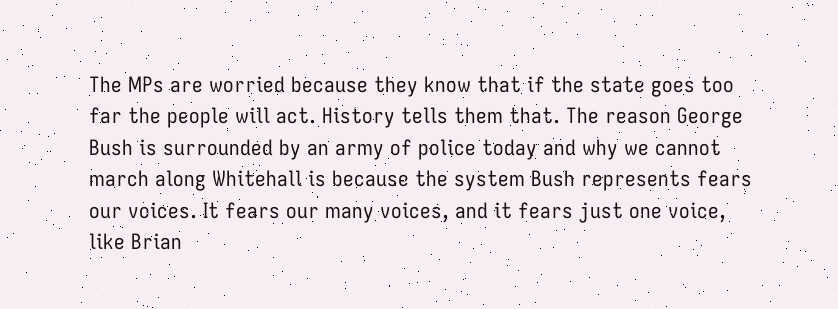The MPs are worried because they know that if the state goes too far the people will act. History tells them that. The reason George Bush is surrounded by an army of police today and why we cannot march along Whitehall is because the system Bush represents fears our voices. It fears our many voices, and it fears just one voice, like Brian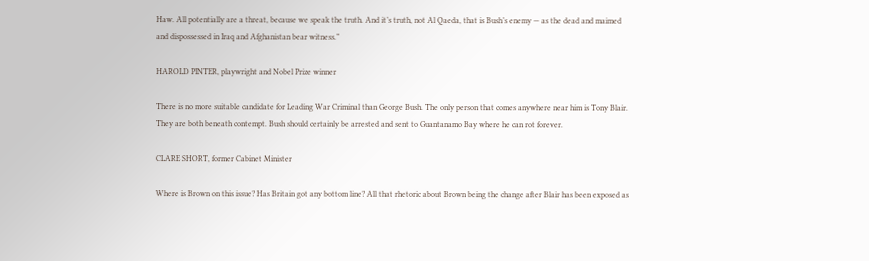Haw. All potentially are a threat, because we speak the truth. And it’s truth, not Al Qaeda, that is Bush’s enemy — as the dead and maimed and dispossessed in Iraq and Afghanistan bear witness.”

HAROLD PINTER, playwright and Nobel Prize winner

There is no more suitable candidate for Leading War Criminal than George Bush. The only person that comes anywhere near him is Tony Blair. They are both beneath contempt. Bush should certainly be arrested and sent to Guantanamo Bay where he can rot forever.

CLARE SHORT, former Cabinet Minister

Where is Brown on this issue? Has Britain got any bottom line? All that rhetoric about Brown being the change after Blair has been exposed as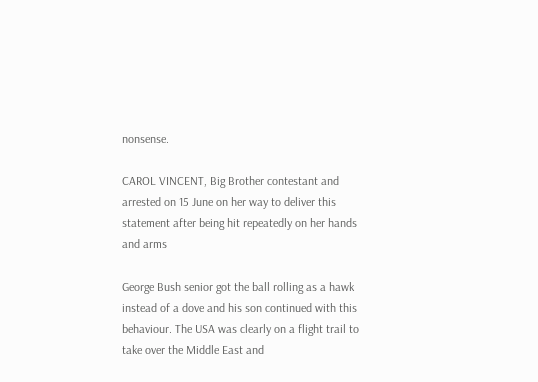nonsense.

CAROL VINCENT, Big Brother contestant and arrested on 15 June on her way to deliver this statement after being hit repeatedly on her hands and arms

George Bush senior got the ball rolling as a hawk instead of a dove and his son continued with this behaviour. The USA was clearly on a flight trail to take over the Middle East and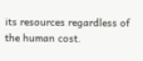its resources regardless of the human cost.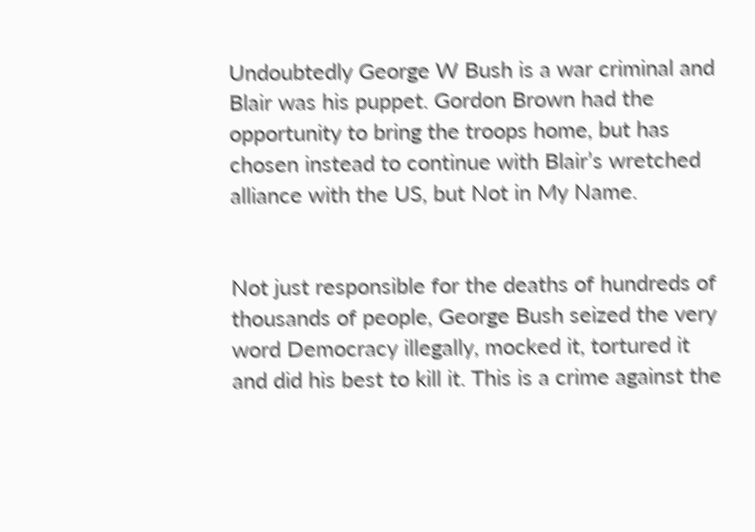Undoubtedly George W Bush is a war criminal and Blair was his puppet. Gordon Brown had the opportunity to bring the troops home, but has chosen instead to continue with Blair’s wretched alliance with the US, but Not in My Name.


Not just responsible for the deaths of hundreds of thousands of people, George Bush seized the very word Democracy illegally, mocked it, tortured it and did his best to kill it. This is a crime against the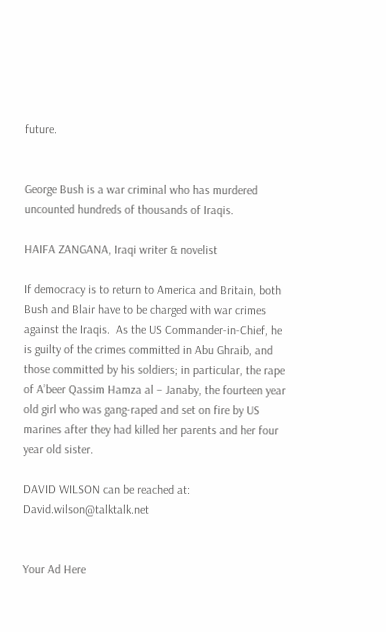future.


George Bush is a war criminal who has murdered uncounted hundreds of thousands of Iraqis.

HAIFA ZANGANA, Iraqi writer & novelist

If democracy is to return to America and Britain, both Bush and Blair have to be charged with war crimes against the Iraqis.  As the US Commander-in-Chief, he is guilty of the crimes committed in Abu Ghraib, and those committed by his soldiers; in particular, the rape of A’beer Qassim Hamza al – Janaby, the fourteen year old girl who was gang-raped and set on fire by US marines after they had killed her parents and her four year old sister.

DAVID WILSON can be reached at: David.wilson@talktalk.net


Your Ad Here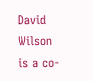David Wilson is a co-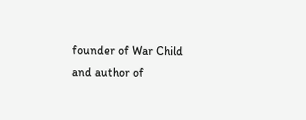founder of War Child and author of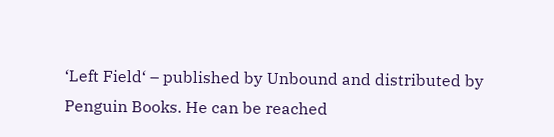‘Left Field‘ – published by Unbound and distributed by Penguin Books. He can be reached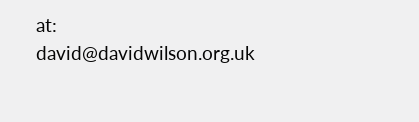at: david@davidwilson.org.uk